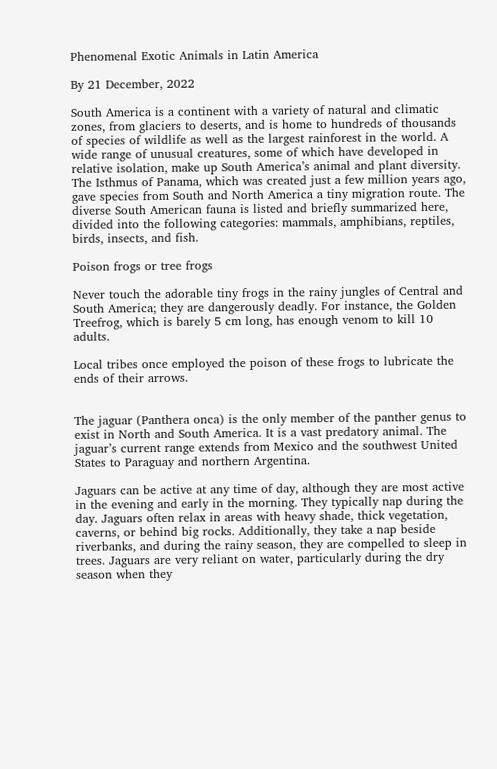Phenomenal Exotic Animals in Latin America

By 21 December, 2022

South America is a continent with a variety of natural and climatic zones, from glaciers to deserts, and is home to hundreds of thousands of species of wildlife as well as the largest rainforest in the world. A wide range of unusual creatures, some of which have developed in relative isolation, make up South America’s animal and plant diversity. The Isthmus of Panama, which was created just a few million years ago, gave species from South and North America a tiny migration route. The diverse South American fauna is listed and briefly summarized here, divided into the following categories: mammals, amphibians, reptiles, birds, insects, and fish.

Poison frogs or tree frogs

Never touch the adorable tiny frogs in the rainy jungles of Central and South America; they are dangerously deadly. For instance, the Golden Treefrog, which is barely 5 cm long, has enough venom to kill 10 adults.

Local tribes once employed the poison of these frogs to lubricate the ends of their arrows.


The jaguar (Panthera onca) is the only member of the panther genus to exist in North and South America. It is a vast predatory animal. The jaguar’s current range extends from Mexico and the southwest United States to Paraguay and northern Argentina.

Jaguars can be active at any time of day, although they are most active in the evening and early in the morning. They typically nap during the day. Jaguars often relax in areas with heavy shade, thick vegetation, caverns, or behind big rocks. Additionally, they take a nap beside riverbanks, and during the rainy season, they are compelled to sleep in trees. Jaguars are very reliant on water, particularly during the dry season when they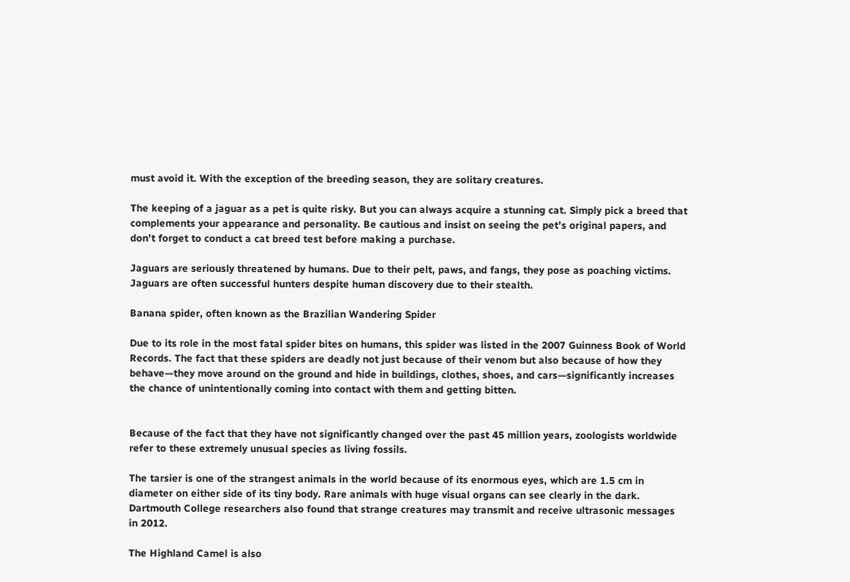must avoid it. With the exception of the breeding season, they are solitary creatures.

The keeping of a jaguar as a pet is quite risky. But you can always acquire a stunning cat. Simply pick a breed that complements your appearance and personality. Be cautious and insist on seeing the pet’s original papers, and don’t forget to conduct a cat breed test before making a purchase.

Jaguars are seriously threatened by humans. Due to their pelt, paws, and fangs, they pose as poaching victims. Jaguars are often successful hunters despite human discovery due to their stealth.

Banana spider, often known as the Brazilian Wandering Spider

Due to its role in the most fatal spider bites on humans, this spider was listed in the 2007 Guinness Book of World Records. The fact that these spiders are deadly not just because of their venom but also because of how they behave—they move around on the ground and hide in buildings, clothes, shoes, and cars—significantly increases the chance of unintentionally coming into contact with them and getting bitten.


Because of the fact that they have not significantly changed over the past 45 million years, zoologists worldwide refer to these extremely unusual species as living fossils.

The tarsier is one of the strangest animals in the world because of its enormous eyes, which are 1.5 cm in diameter on either side of its tiny body. Rare animals with huge visual organs can see clearly in the dark. Dartmouth College researchers also found that strange creatures may transmit and receive ultrasonic messages in 2012.

The Highland Camel is also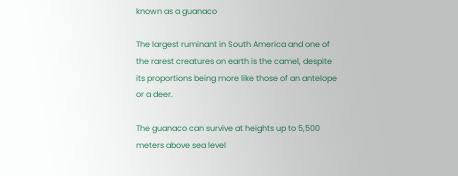known as a guanaco

The largest ruminant in South America and one of the rarest creatures on earth is the camel, despite its proportions being more like those of an antelope or a deer.

The guanaco can survive at heights up to 5,500 meters above sea level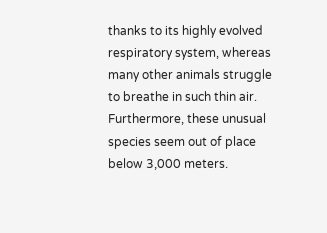thanks to its highly evolved respiratory system, whereas many other animals struggle to breathe in such thin air. Furthermore, these unusual species seem out of place below 3,000 meters.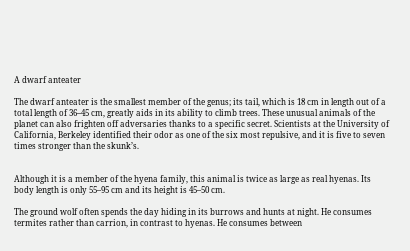A dwarf anteater

The dwarf anteater is the smallest member of the genus; its tail, which is 18 cm in length out of a total length of 36–45 cm, greatly aids in its ability to climb trees. These unusual animals of the planet can also frighten off adversaries thanks to a specific secret. Scientists at the University of California, Berkeley identified their odor as one of the six most repulsive, and it is five to seven times stronger than the skunk’s.


Although it is a member of the hyena family, this animal is twice as large as real hyenas. Its body length is only 55–95 cm and its height is 45–50 cm.

The ground wolf often spends the day hiding in its burrows and hunts at night. He consumes termites rather than carrion, in contrast to hyenas. He consumes between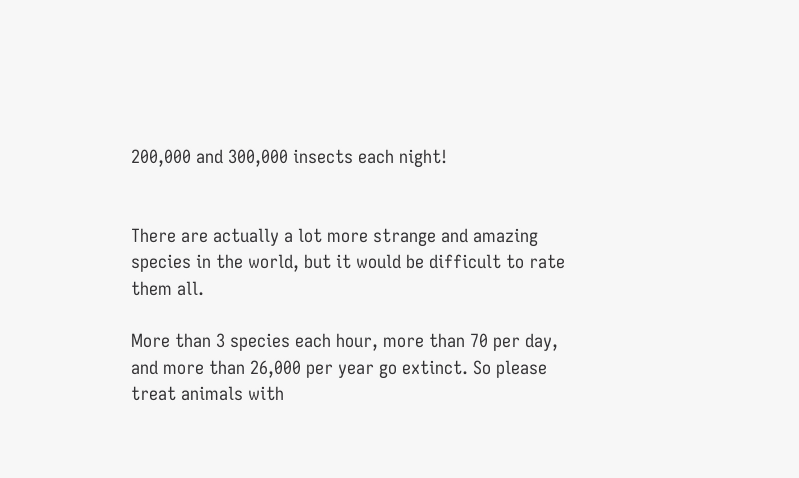200,000 and 300,000 insects each night!


There are actually a lot more strange and amazing species in the world, but it would be difficult to rate them all.

More than 3 species each hour, more than 70 per day, and more than 26,000 per year go extinct. So please treat animals with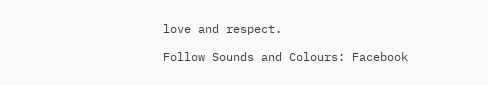love and respect.

Follow Sounds and Colours: Facebook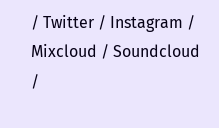/ Twitter / Instagram / Mixcloud / Soundcloud /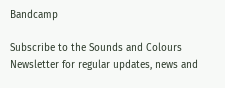Bandcamp

Subscribe to the Sounds and Colours Newsletter for regular updates, news and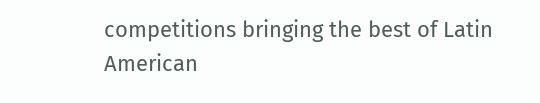competitions bringing the best of Latin American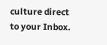culture direct to your Inbox.